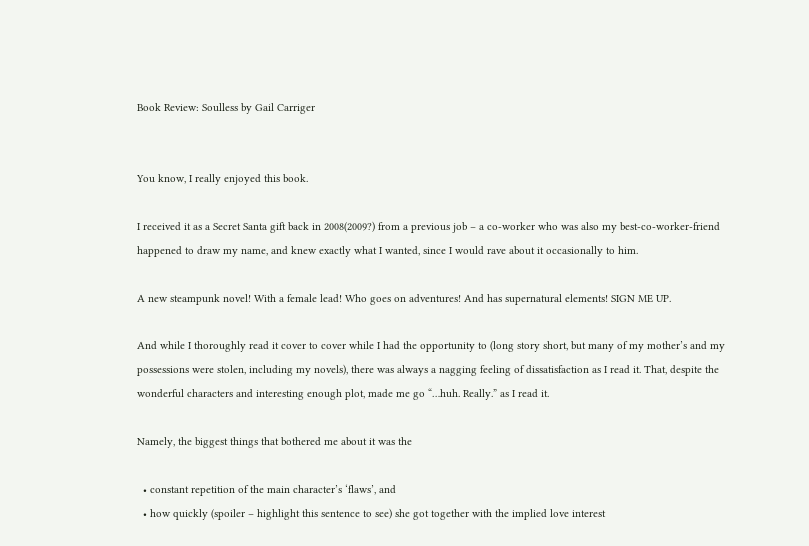Book Review: Soulless by Gail Carriger


You know, I really enjoyed this book.

I received it as a Secret Santa gift back in 2008(2009?) from a previous job – a co-worker who was also my best-co-worker-friend happened to draw my name, and knew exactly what I wanted, since I would rave about it occasionally to him.

A new steampunk novel! With a female lead! Who goes on adventures! And has supernatural elements! SIGN ME UP.

And while I thoroughly read it cover to cover while I had the opportunity to (long story short, but many of my mother’s and my possessions were stolen, including my novels), there was always a nagging feeling of dissatisfaction as I read it. That, despite the wonderful characters and interesting enough plot, made me go “…huh. Really.” as I read it.

Namely, the biggest things that bothered me about it was the

  • constant repetition of the main character’s ‘flaws’, and
  • how quickly (spoiler – highlight this sentence to see) she got together with the implied love interest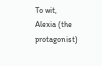To wit, Alexia (the protagonist)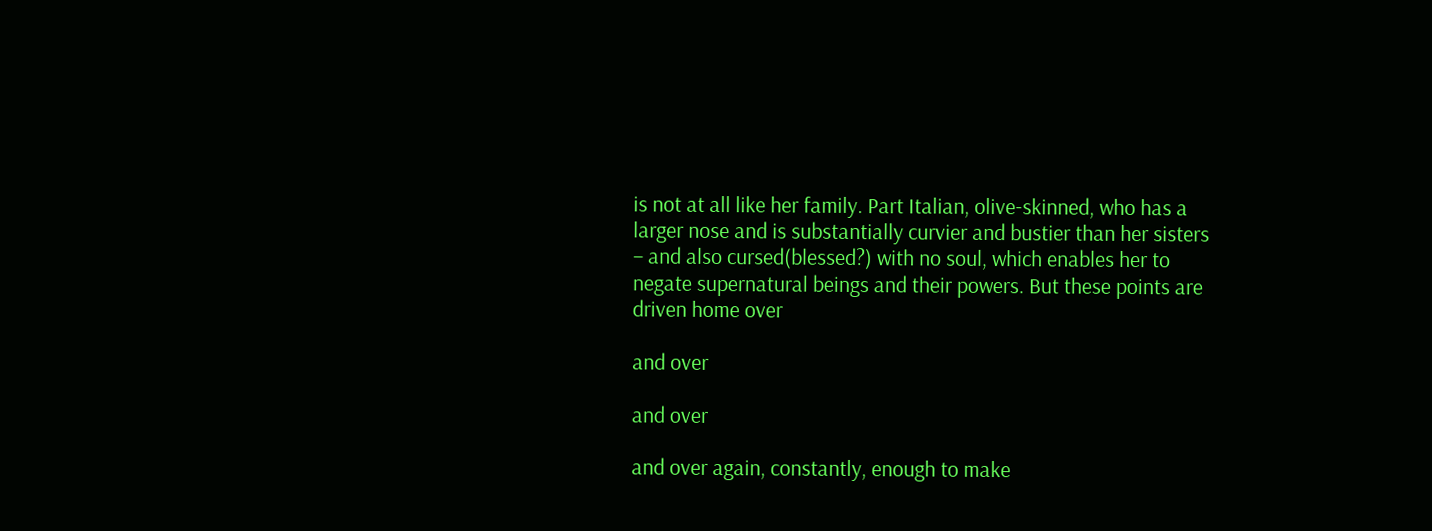is not at all like her family. Part Italian, olive-skinned, who has a larger nose and is substantially curvier and bustier than her sisters – and also cursed(blessed?) with no soul, which enables her to negate supernatural beings and their powers. But these points are driven home over

and over

and over

and over again, constantly, enough to make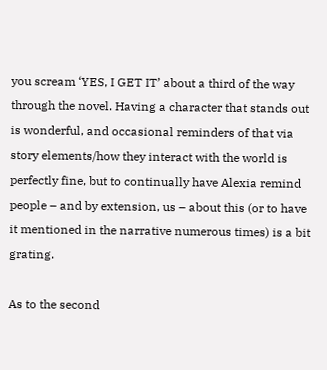you scream ‘YES, I GET IT’ about a third of the way through the novel. Having a character that stands out is wonderful, and occasional reminders of that via story elements/how they interact with the world is perfectly fine, but to continually have Alexia remind people – and by extension, us – about this (or to have it mentioned in the narrative numerous times) is a bit grating.

As to the second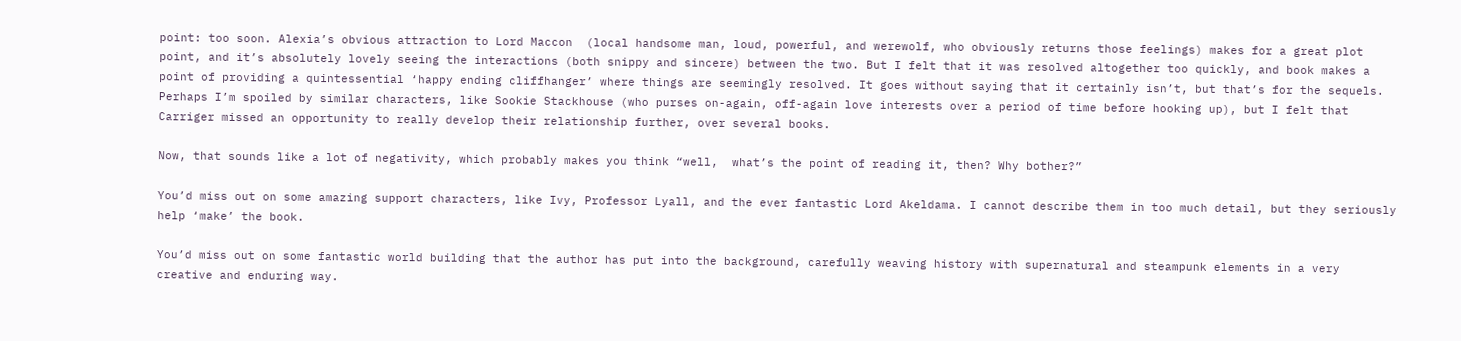point: too soon. Alexia’s obvious attraction to Lord Maccon  (local handsome man, loud, powerful, and werewolf, who obviously returns those feelings) makes for a great plot point, and it’s absolutely lovely seeing the interactions (both snippy and sincere) between the two. But I felt that it was resolved altogether too quickly, and book makes a point of providing a quintessential ‘happy ending cliffhanger’ where things are seemingly resolved. It goes without saying that it certainly isn’t, but that’s for the sequels. Perhaps I’m spoiled by similar characters, like Sookie Stackhouse (who purses on-again, off-again love interests over a period of time before hooking up), but I felt that Carriger missed an opportunity to really develop their relationship further, over several books.

Now, that sounds like a lot of negativity, which probably makes you think “well,  what’s the point of reading it, then? Why bother?”

You’d miss out on some amazing support characters, like Ivy, Professor Lyall, and the ever fantastic Lord Akeldama. I cannot describe them in too much detail, but they seriously help ‘make’ the book.

You’d miss out on some fantastic world building that the author has put into the background, carefully weaving history with supernatural and steampunk elements in a very creative and enduring way.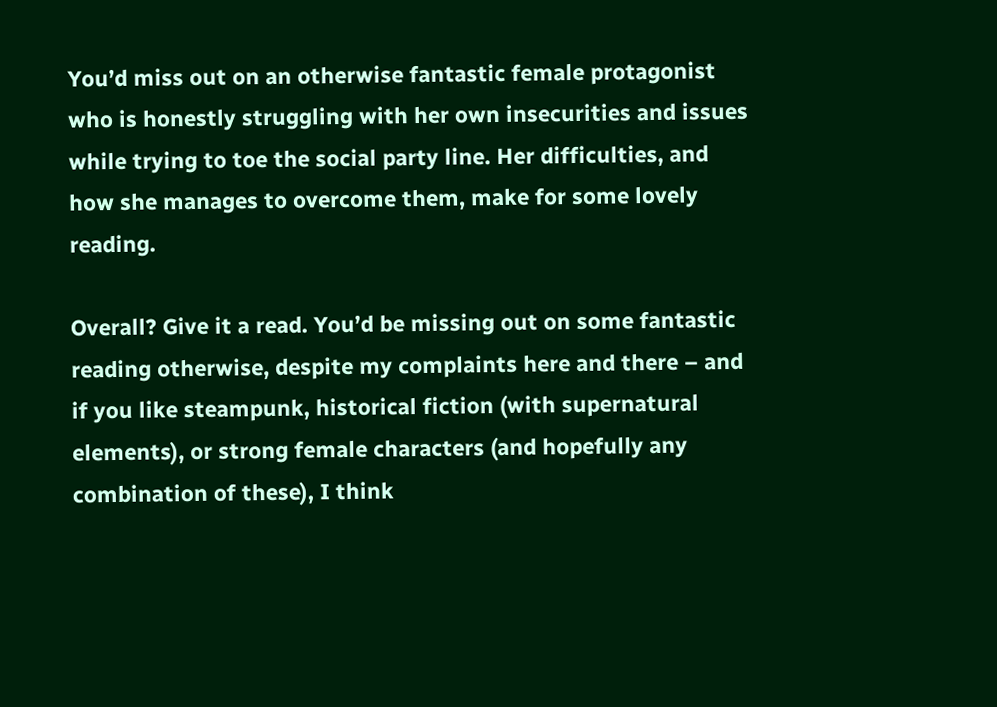You’d miss out on an otherwise fantastic female protagonist who is honestly struggling with her own insecurities and issues while trying to toe the social party line. Her difficulties, and how she manages to overcome them, make for some lovely reading.

Overall? Give it a read. You’d be missing out on some fantastic reading otherwise, despite my complaints here and there – and if you like steampunk, historical fiction (with supernatural elements), or strong female characters (and hopefully any combination of these), I think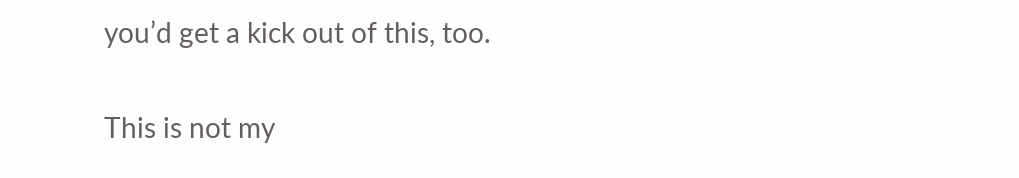you’d get a kick out of this, too.

This is not my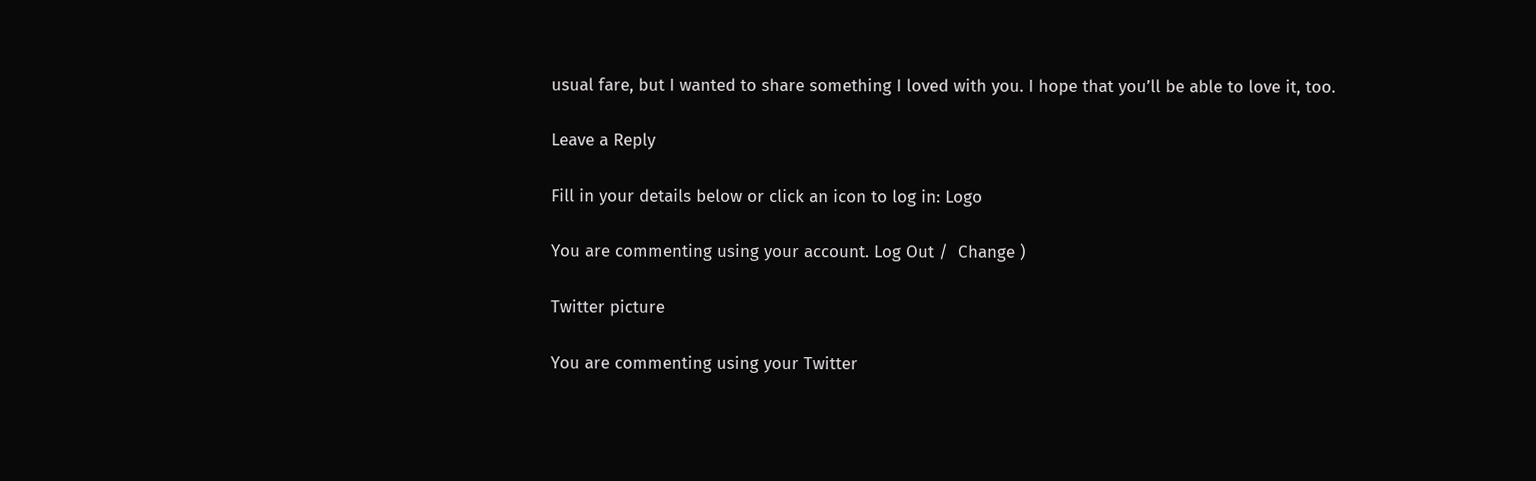usual fare, but I wanted to share something I loved with you. I hope that you’ll be able to love it, too.

Leave a Reply

Fill in your details below or click an icon to log in: Logo

You are commenting using your account. Log Out /  Change )

Twitter picture

You are commenting using your Twitter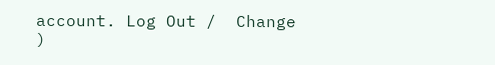account. Log Out /  Change )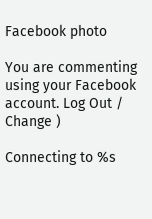Facebook photo

You are commenting using your Facebook account. Log Out /  Change )

Connecting to %s